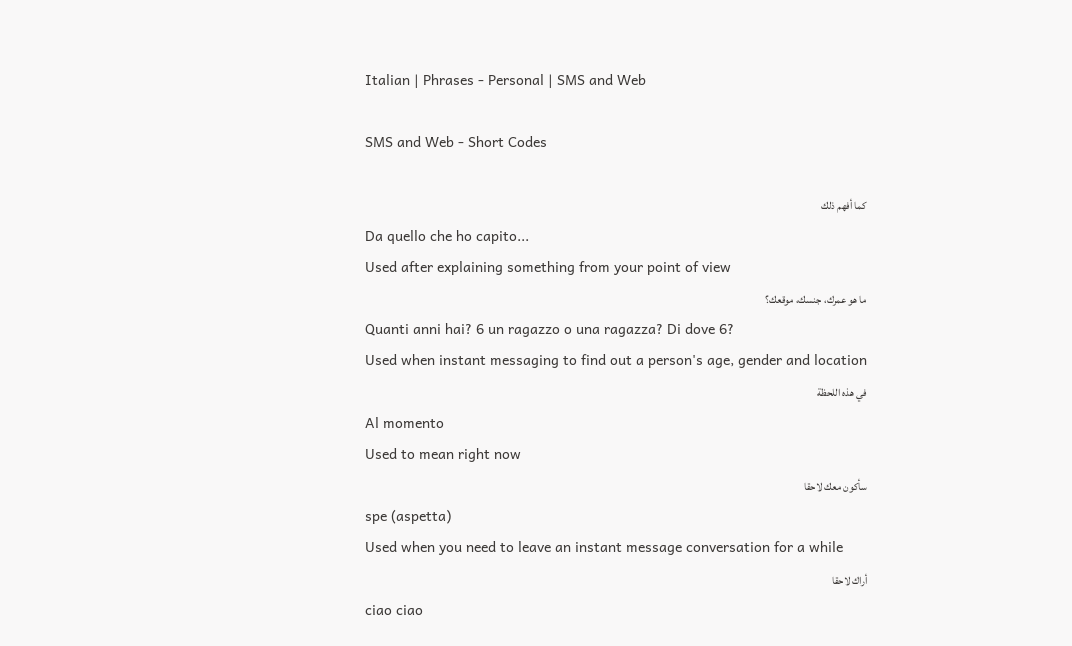Italian | Phrases - Personal | SMS and Web

SMS and Web - Short Codes

كما أفهم ذلك
Da quello che ho capito...
Used after explaining something from your point of view
ما هو عمرك، جنسك، موقعك؟
Quanti anni hai? 6 un ragazzo o una ragazza? Di dove 6?
Used when instant messaging to find out a person's age, gender and location
في هذه اللحظة
Al momento
Used to mean right now
سأكون معك لاحقا
spe (aspetta)
Used when you need to leave an instant message conversation for a while
أراك لاحقا
ciao ciao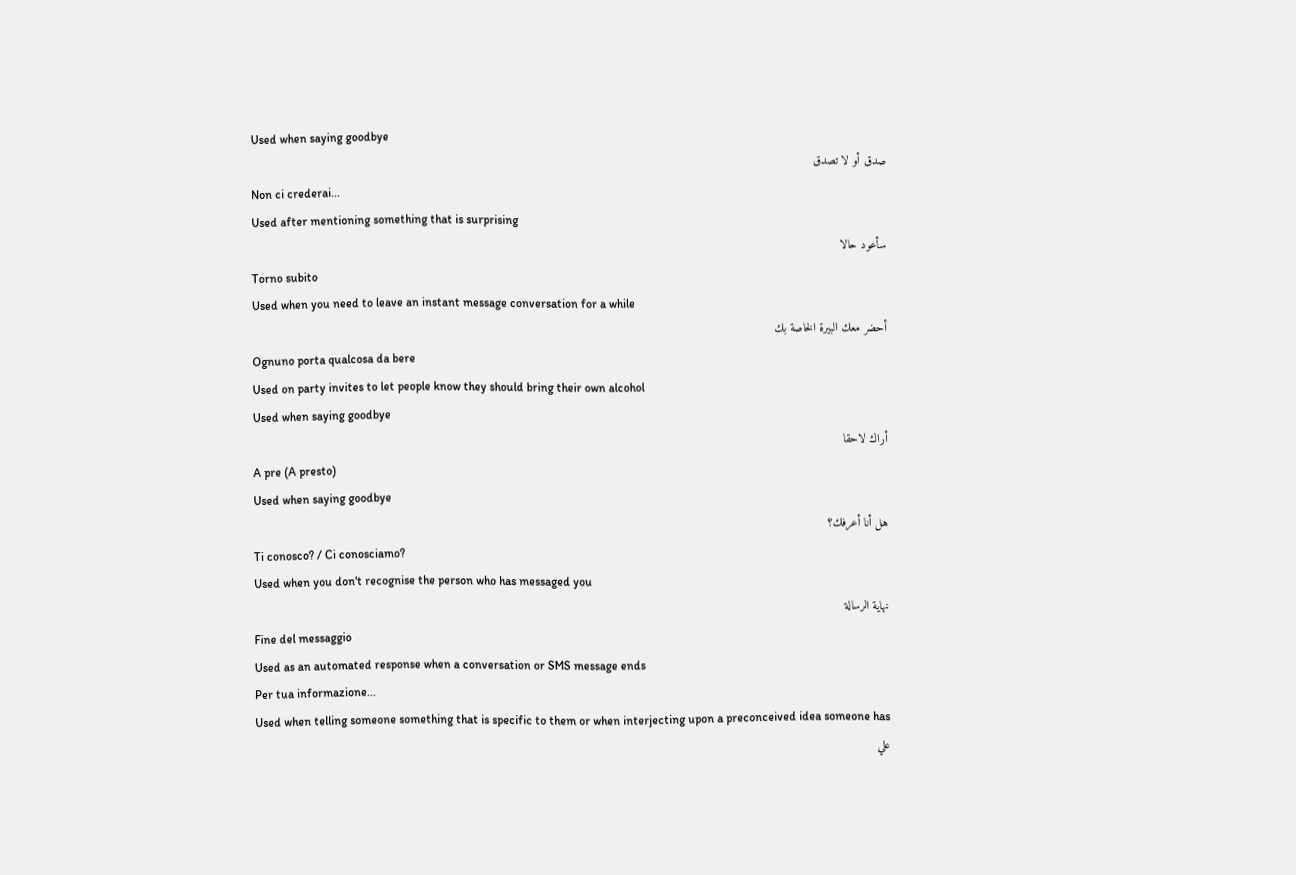Used when saying goodbye
صدق أو لا تصدق
Non ci crederai...
Used after mentioning something that is surprising
سأعود حالا
Torno subito
Used when you need to leave an instant message conversation for a while
أحضر معك البيرة الخاصة بك
Ognuno porta qualcosa da bere
Used on party invites to let people know they should bring their own alcohol
Used when saying goodbye
أراك لاحقا
A pre (A presto)
Used when saying goodbye
هل أنا أعرفك؟
Ti conosco? / Ci conosciamo?
Used when you don't recognise the person who has messaged you
نهاية الرسالة
Fine del messaggio
Used as an automated response when a conversation or SMS message ends
Per tua informazione...
Used when telling someone something that is specific to them or when interjecting upon a preconceived idea someone has
علي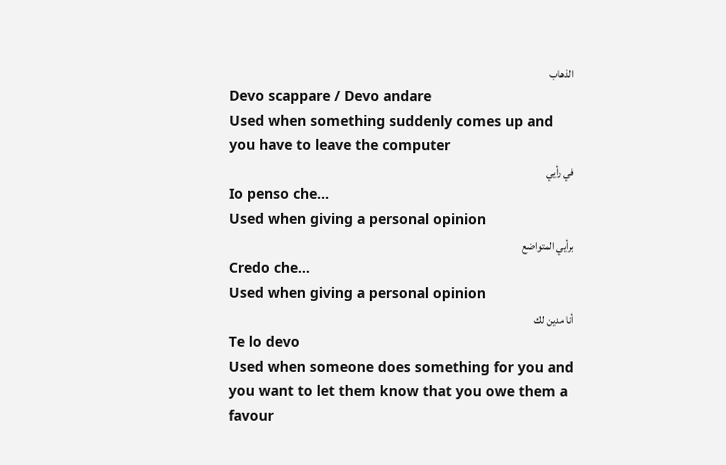الذهاب
Devo scappare / Devo andare
Used when something suddenly comes up and you have to leave the computer
في رأيي
Io penso che...
Used when giving a personal opinion
برأيي المتواضع
Credo che...
Used when giving a personal opinion
أنا مدين لك
Te lo devo
Used when someone does something for you and you want to let them know that you owe them a favour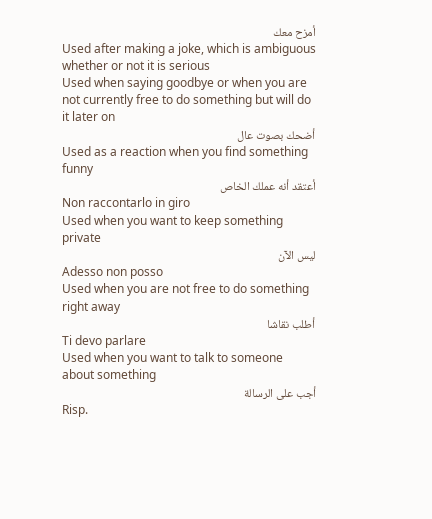أمزح معك
Used after making a joke, which is ambiguous whether or not it is serious
Used when saying goodbye or when you are not currently free to do something but will do it later on
أضحك بصوت عال
Used as a reaction when you find something funny
أعتقد أنه عملك الخاص
Non raccontarlo in giro
Used when you want to keep something private
ليس الآن
Adesso non posso
Used when you are not free to do something right away
أطلب نقاشا
Ti devo parlare
Used when you want to talk to someone about something
أجب على الرسالة
Risp.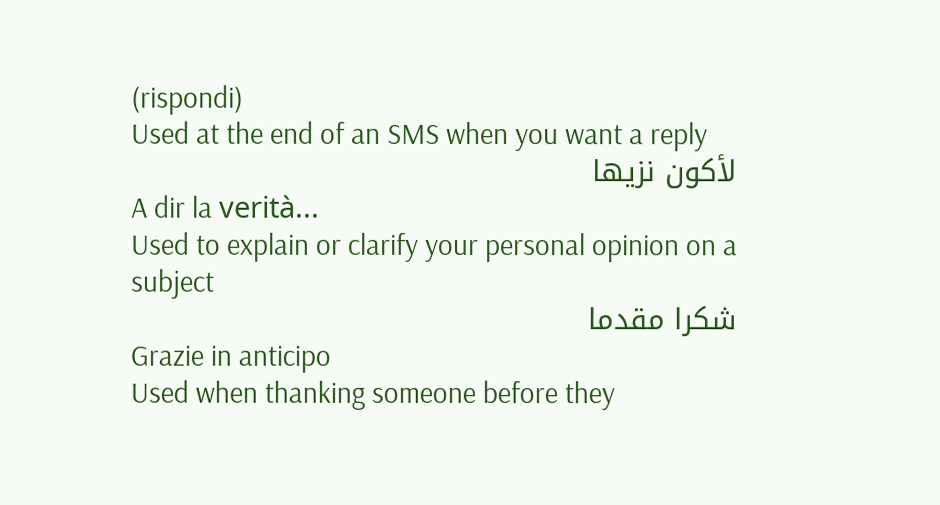(rispondi)
Used at the end of an SMS when you want a reply
لأكون نزيها
A dir la verità...
Used to explain or clarify your personal opinion on a subject
شكرا مقدما
Grazie in anticipo
Used when thanking someone before they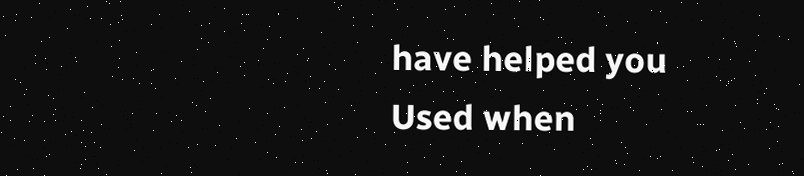have helped you
Used when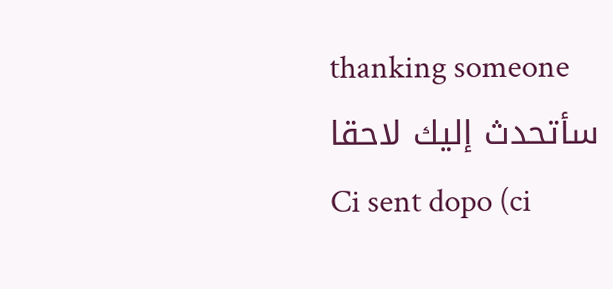thanking someone
سأتحدث إليك لاحقا
Ci sent dopo (ci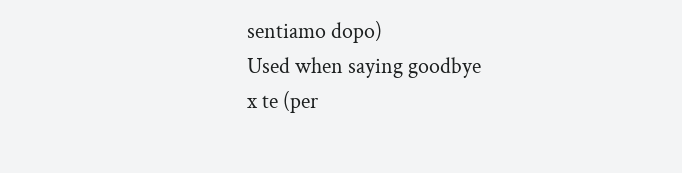sentiamo dopo)
Used when saying goodbye
x te (per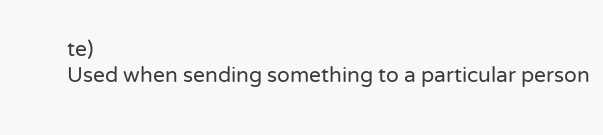te)
Used when sending something to a particular person